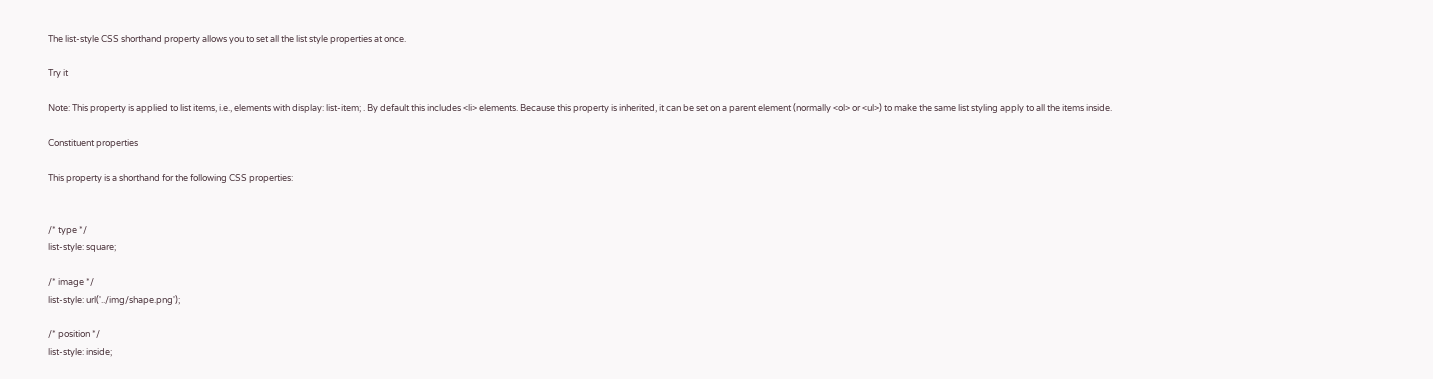The list-style CSS shorthand property allows you to set all the list style properties at once.

Try it

Note: This property is applied to list items, i.e., elements with display: list-item; . By default this includes <li> elements. Because this property is inherited, it can be set on a parent element (normally <ol> or <ul>) to make the same list styling apply to all the items inside.

Constituent properties

This property is a shorthand for the following CSS properties:


/* type */
list-style: square;

/* image */
list-style: url('../img/shape.png');

/* position */
list-style: inside;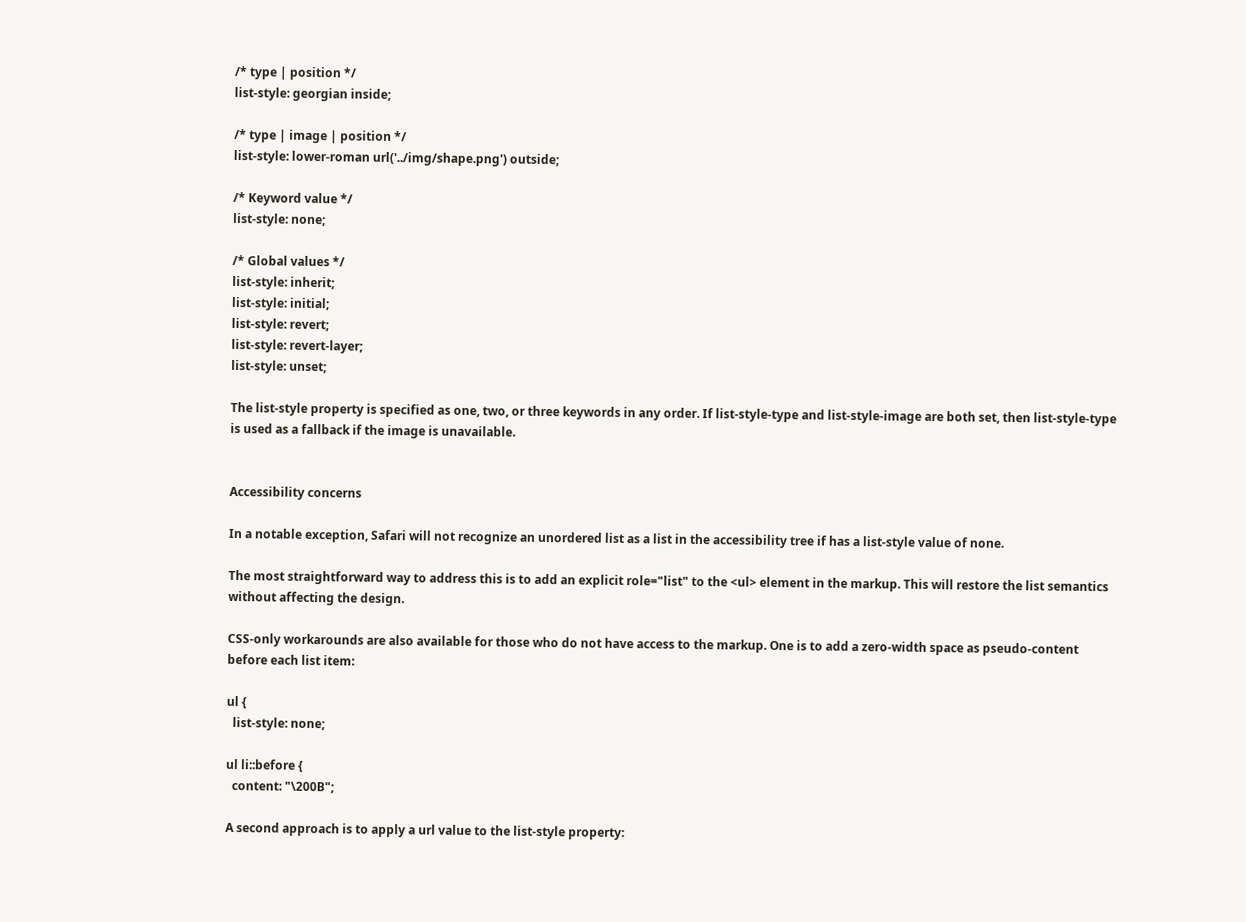/* type | position */
list-style: georgian inside;

/* type | image | position */
list-style: lower-roman url('../img/shape.png') outside;

/* Keyword value */
list-style: none;

/* Global values */
list-style: inherit;
list-style: initial;
list-style: revert;
list-style: revert-layer;
list-style: unset;

The list-style property is specified as one, two, or three keywords in any order. If list-style-type and list-style-image are both set, then list-style-type is used as a fallback if the image is unavailable.


Accessibility concerns

In a notable exception, Safari will not recognize an unordered list as a list in the accessibility tree if has a list-style value of none.

The most straightforward way to address this is to add an explicit role="list" to the <ul> element in the markup. This will restore the list semantics without affecting the design.

CSS-only workarounds are also available for those who do not have access to the markup. One is to add a zero-width space as pseudo-content before each list item:

ul {
  list-style: none;

ul li::before {
  content: "\200B";

A second approach is to apply a url value to the list-style property: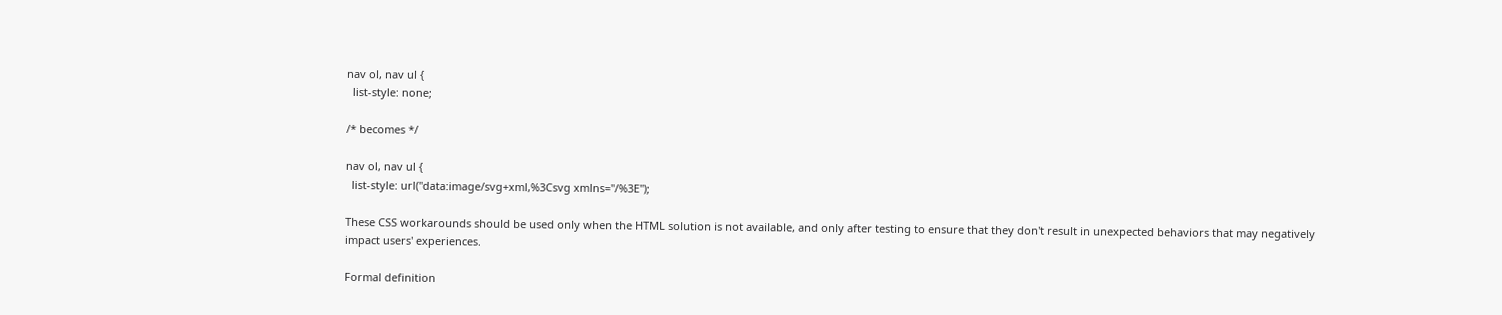nav ol, nav ul {
  list-style: none;

/* becomes */

nav ol, nav ul {
  list-style: url("data:image/svg+xml,%3Csvg xmlns=''/%3E");

These CSS workarounds should be used only when the HTML solution is not available, and only after testing to ensure that they don't result in unexpected behaviors that may negatively impact users' experiences.

Formal definition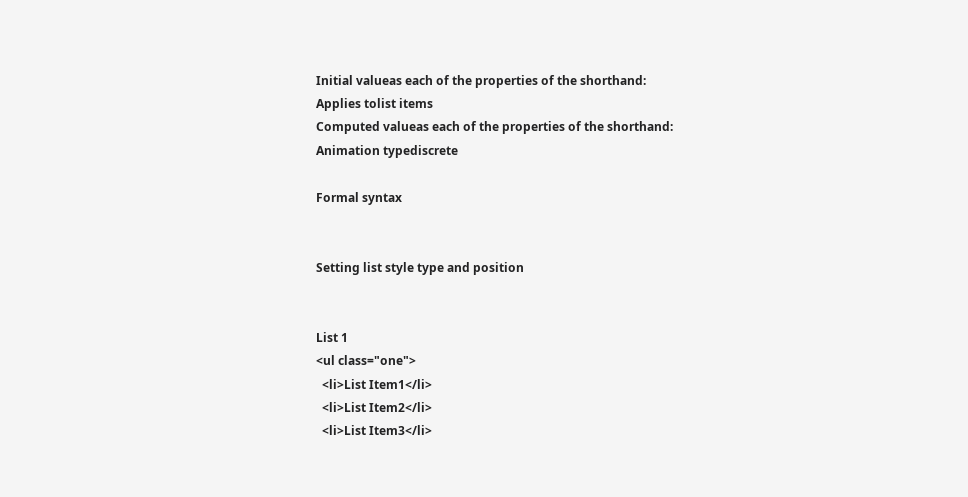Initial valueas each of the properties of the shorthand:
Applies tolist items
Computed valueas each of the properties of the shorthand:
Animation typediscrete

Formal syntax


Setting list style type and position


List 1
<ul class="one">
  <li>List Item1</li>
  <li>List Item2</li>
  <li>List Item3</li>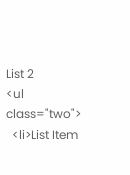List 2
<ul class="two">
  <li>List Item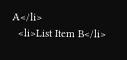A</li>
  <li>List Item B</li>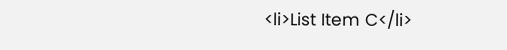<li>List Item C</li>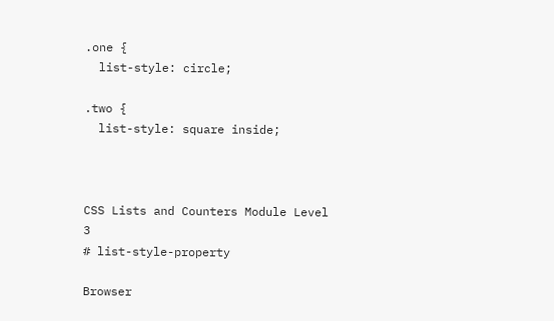.one {
  list-style: circle;

.two {
  list-style: square inside;



CSS Lists and Counters Module Level 3
# list-style-property

Browser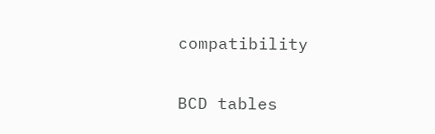compatibility

BCD tables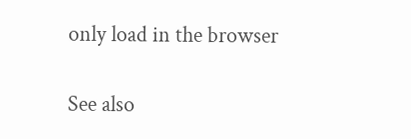only load in the browser

See also